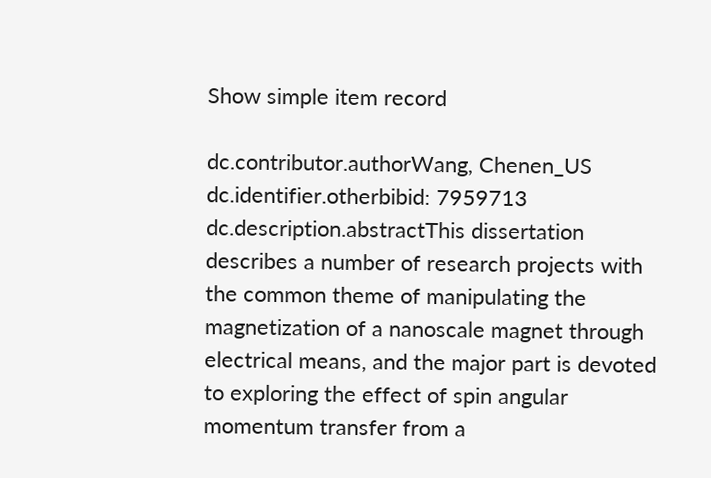Show simple item record

dc.contributor.authorWang, Chenen_US
dc.identifier.otherbibid: 7959713
dc.description.abstractThis dissertation describes a number of research projects with the common theme of manipulating the magnetization of a nanoscale magnet through electrical means, and the major part is devoted to exploring the effect of spin angular momentum transfer from a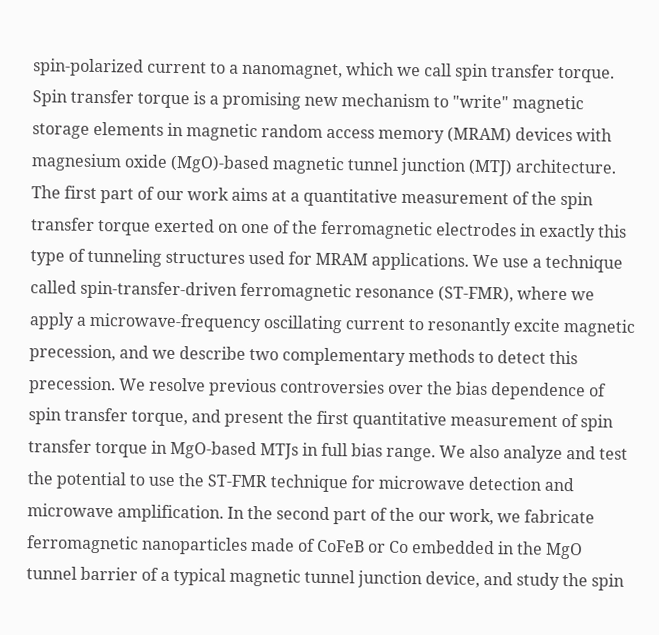spin-polarized current to a nanomagnet, which we call spin transfer torque. Spin transfer torque is a promising new mechanism to "write" magnetic storage elements in magnetic random access memory (MRAM) devices with magnesium oxide (MgO)-based magnetic tunnel junction (MTJ) architecture. The first part of our work aims at a quantitative measurement of the spin transfer torque exerted on one of the ferromagnetic electrodes in exactly this type of tunneling structures used for MRAM applications. We use a technique called spin-transfer-driven ferromagnetic resonance (ST-FMR), where we apply a microwave-frequency oscillating current to resonantly excite magnetic precession, and we describe two complementary methods to detect this precession. We resolve previous controversies over the bias dependence of spin transfer torque, and present the first quantitative measurement of spin transfer torque in MgO-based MTJs in full bias range. We also analyze and test the potential to use the ST-FMR technique for microwave detection and microwave amplification. In the second part of the our work, we fabricate ferromagnetic nanoparticles made of CoFeB or Co embedded in the MgO tunnel barrier of a typical magnetic tunnel junction device, and study the spin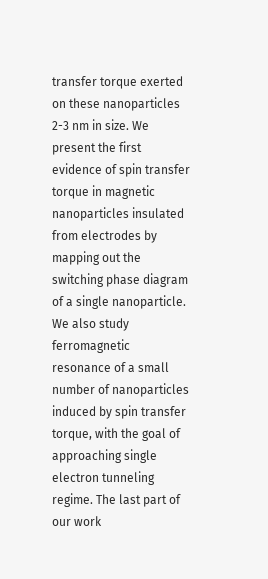transfer torque exerted on these nanoparticles 2-3 nm in size. We present the first evidence of spin transfer torque in magnetic nanoparticles insulated from electrodes by mapping out the switching phase diagram of a single nanoparticle. We also study ferromagnetic resonance of a small number of nanoparticles induced by spin transfer torque, with the goal of approaching single electron tunneling regime. The last part of our work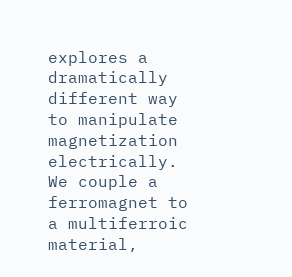explores a dramatically different way to manipulate magnetization electrically. We couple a ferromagnet to a multiferroic material,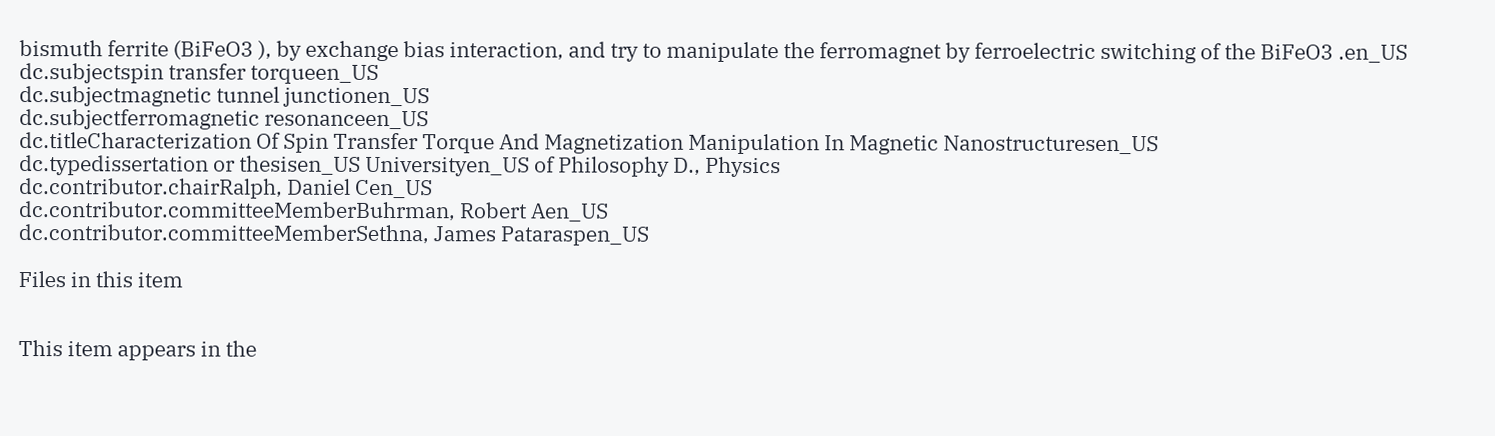bismuth ferrite (BiFeO3 ), by exchange bias interaction, and try to manipulate the ferromagnet by ferroelectric switching of the BiFeO3 .en_US
dc.subjectspin transfer torqueen_US
dc.subjectmagnetic tunnel junctionen_US
dc.subjectferromagnetic resonanceen_US
dc.titleCharacterization Of Spin Transfer Torque And Magnetization Manipulation In Magnetic Nanostructuresen_US
dc.typedissertation or thesisen_US Universityen_US of Philosophy D., Physics
dc.contributor.chairRalph, Daniel Cen_US
dc.contributor.committeeMemberBuhrman, Robert Aen_US
dc.contributor.committeeMemberSethna, James Pataraspen_US

Files in this item


This item appears in the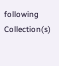following Collection(s)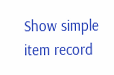Show simple item record